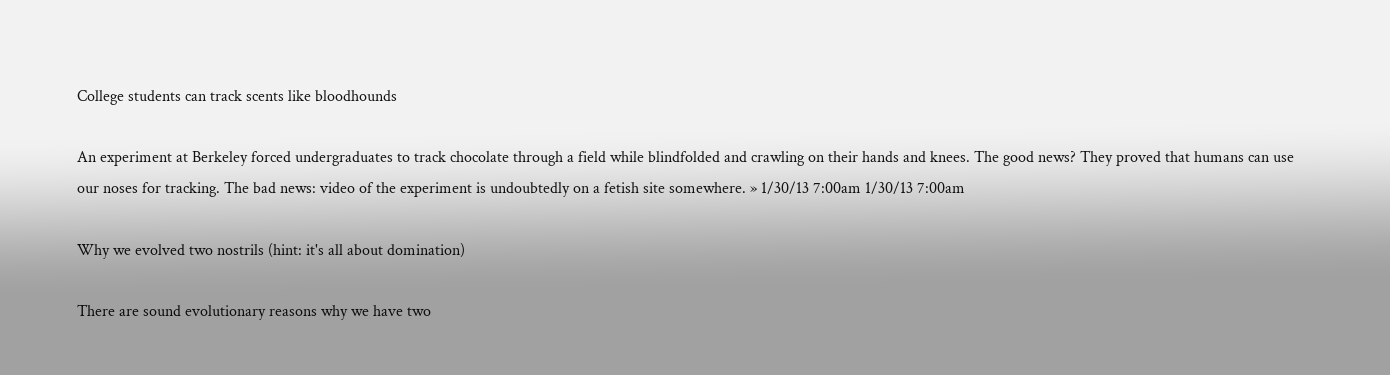College students can track scents like bloodhounds

An experiment at Berkeley forced undergraduates to track chocolate through a field while blindfolded and crawling on their hands and knees. The good news? They proved that humans can use our noses for tracking. The bad news: video of the experiment is undoubtedly on a fetish site somewhere. » 1/30/13 7:00am 1/30/13 7:00am

Why we evolved two nostrils (hint: it's all about domination)

There are sound evolutionary reasons why we have two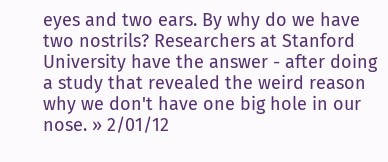eyes and two ears. By why do we have two nostrils? Researchers at Stanford University have the answer - after doing a study that revealed the weird reason why we don't have one big hole in our nose. » 2/01/12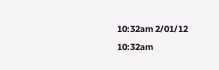10:32am 2/01/12 10:32am